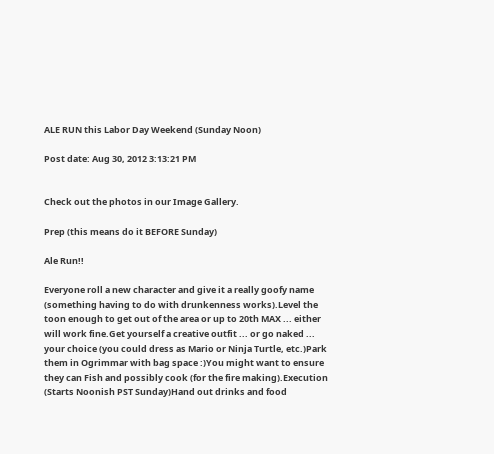ALE RUN this Labor Day Weekend (Sunday Noon)

Post date: Aug 30, 2012 3:13:21 PM


Check out the photos in our Image Gallery.

Prep (this means do it BEFORE Sunday)

Ale Run!!

Everyone roll a new character and give it a really goofy name (something having to do with drunkenness works).Level the toon enough to get out of the area or up to 20th MAX ... either will work fine.Get yourself a creative outfit ... or go naked ... your choice (you could dress as Mario or Ninja Turtle, etc.)Park them in Ogrimmar with bag space :)You might want to ensure they can Fish and possibly cook (for the fire making).Execution (Starts Noonish PST Sunday)Hand out drinks and food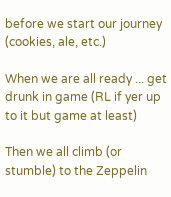before we start our journey (cookies, ale, etc.)

When we are all ready ... get drunk in game (RL if yer up to it but game at least)

Then we all climb (or stumble) to the Zeppelin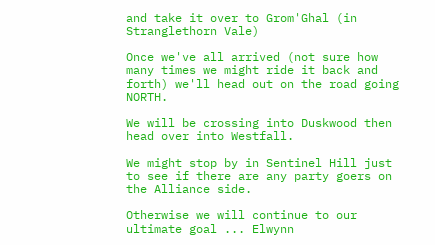and take it over to Grom'Ghal (in Stranglethorn Vale)

Once we've all arrived (not sure how many times we might ride it back and forth) we'll head out on the road going NORTH.

We will be crossing into Duskwood then head over into Westfall.

We might stop by in Sentinel Hill just to see if there are any party goers on the Alliance side.

Otherwise we will continue to our ultimate goal ... Elwynn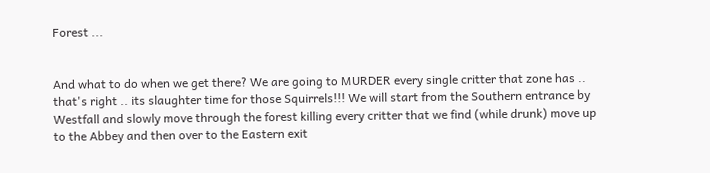Forest ...


And what to do when we get there? We are going to MURDER every single critter that zone has .. that's right .. its slaughter time for those Squirrels!!! We will start from the Southern entrance by Westfall and slowly move through the forest killing every critter that we find (while drunk) move up to the Abbey and then over to the Eastern exit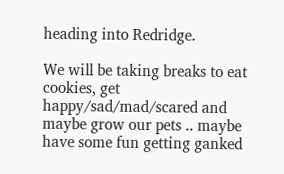heading into Redridge.

We will be taking breaks to eat cookies, get happy/sad/mad/scared and maybe grow our pets .. maybe have some fun getting ganked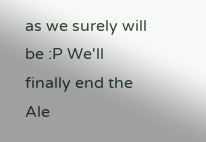as we surely will be :P We'll finally end the Ale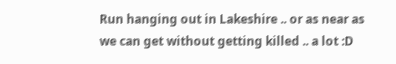Run hanging out in Lakeshire .. or as near as we can get without getting killed .. a lot :D